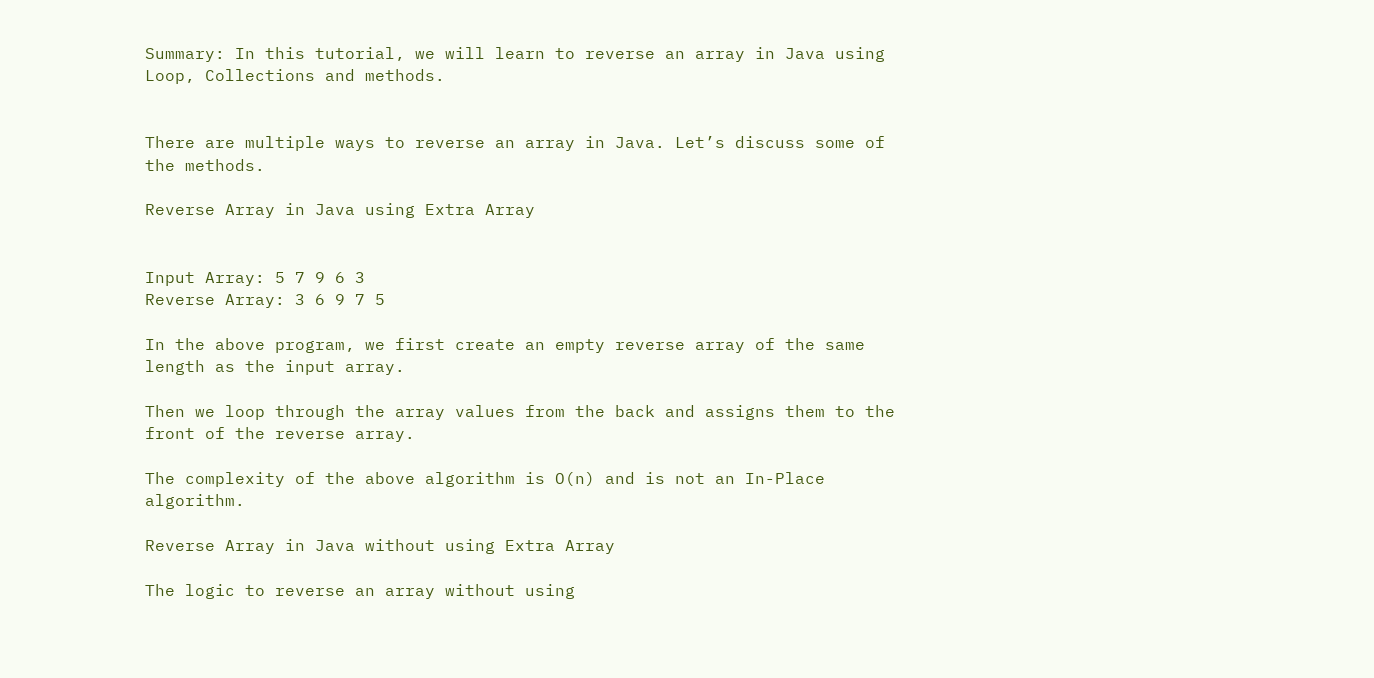Summary: In this tutorial, we will learn to reverse an array in Java using Loop, Collections and methods.


There are multiple ways to reverse an array in Java. Let’s discuss some of the methods.

Reverse Array in Java using Extra Array


Input Array: 5 7 9 6 3
Reverse Array: 3 6 9 7 5

In the above program, we first create an empty reverse array of the same length as the input array.

Then we loop through the array values from the back and assigns them to the front of the reverse array.

The complexity of the above algorithm is O(n) and is not an In-Place algorithm.

Reverse Array in Java without using Extra Array

The logic to reverse an array without using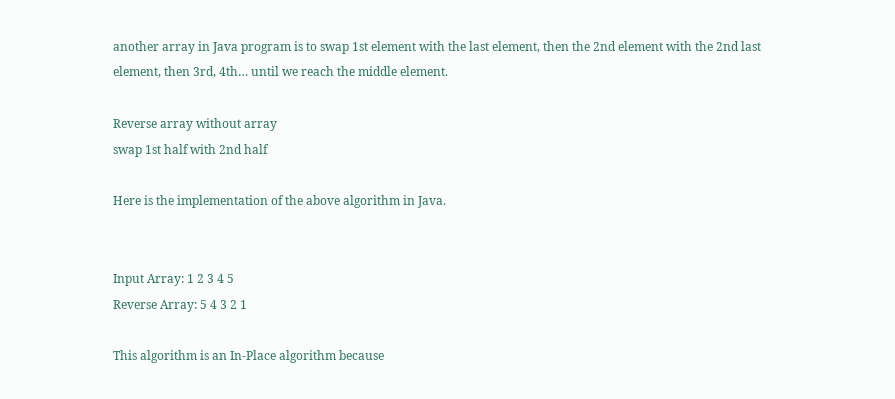another array in Java program is to swap 1st element with the last element, then the 2nd element with the 2nd last element, then 3rd, 4th… until we reach the middle element.

Reverse array without array
swap 1st half with 2nd half

Here is the implementation of the above algorithm in Java.


Input Array: 1 2 3 4 5
Reverse Array: 5 4 3 2 1

This algorithm is an In-Place algorithm because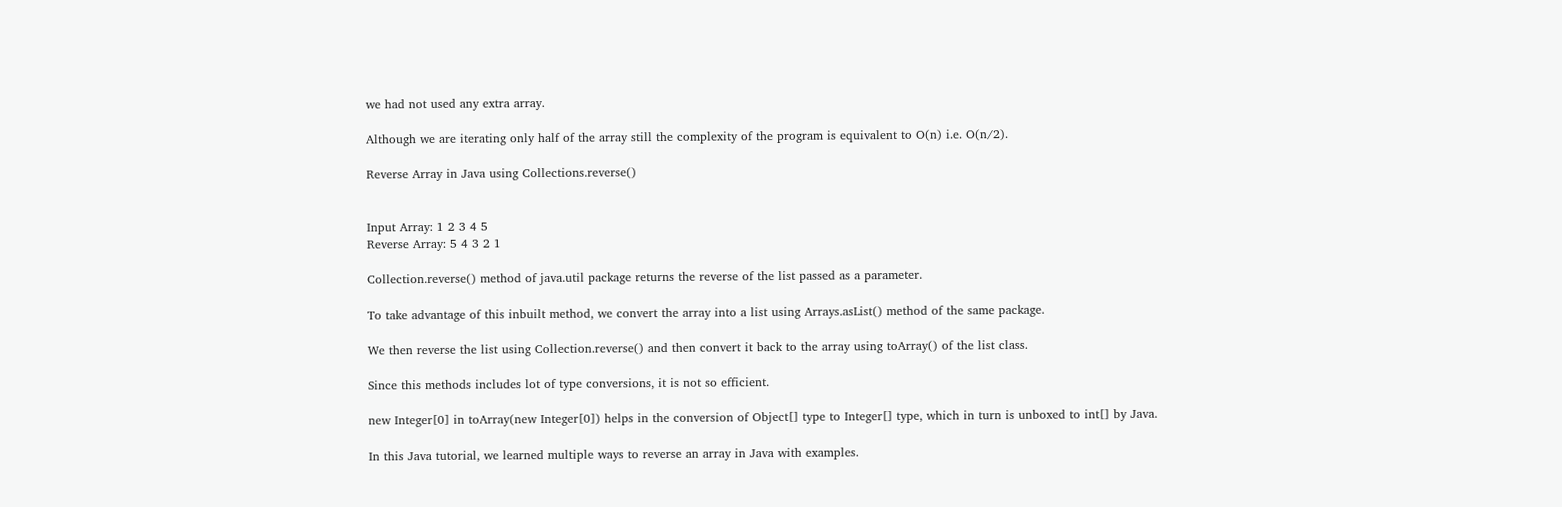we had not used any extra array.

Although we are iterating only half of the array still the complexity of the program is equivalent to O(n) i.e. O(n/2).

Reverse Array in Java using Collections.reverse()


Input Array: 1 2 3 4 5
Reverse Array: 5 4 3 2 1

Collection.reverse() method of java.util package returns the reverse of the list passed as a parameter.

To take advantage of this inbuilt method, we convert the array into a list using Arrays.asList() method of the same package.

We then reverse the list using Collection.reverse() and then convert it back to the array using toArray() of the list class.

Since this methods includes lot of type conversions, it is not so efficient.

new Integer[0] in toArray(new Integer[0]) helps in the conversion of Object[] type to Integer[] type, which in turn is unboxed to int[] by Java.

In this Java tutorial, we learned multiple ways to reverse an array in Java with examples.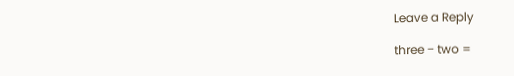Leave a Reply

three − two =